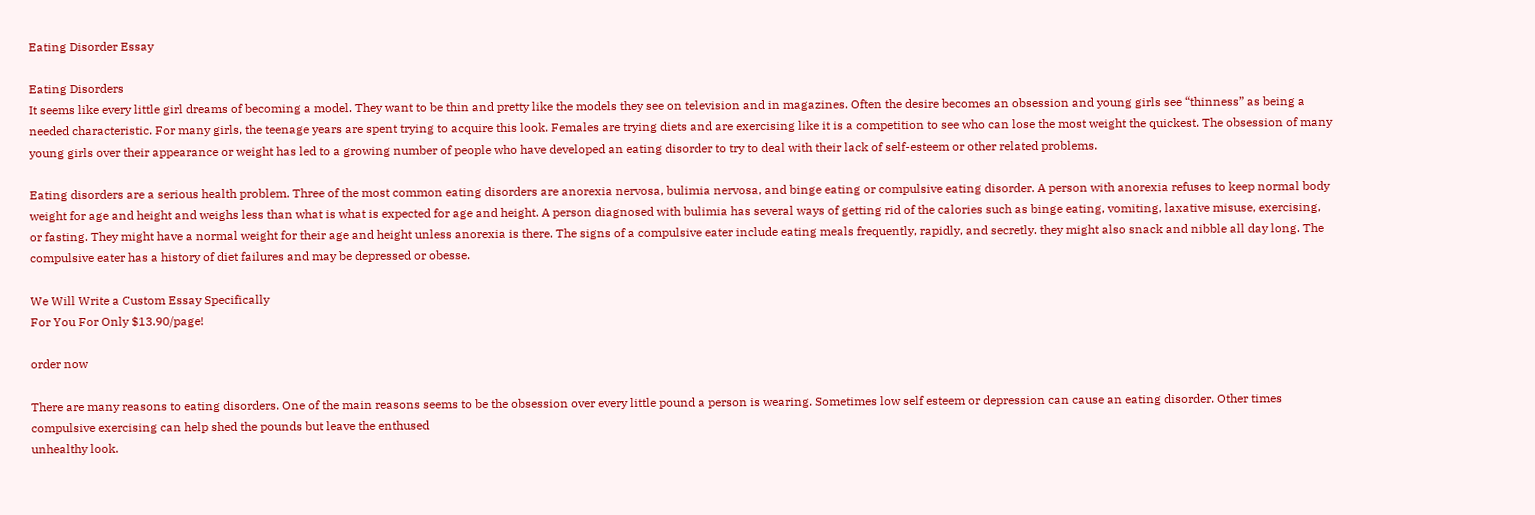Eating Disorder Essay

Eating Disorders
It seems like every little girl dreams of becoming a model. They want to be thin and pretty like the models they see on television and in magazines. Often the desire becomes an obsession and young girls see “thinness” as being a needed characteristic. For many girls, the teenage years are spent trying to acquire this look. Females are trying diets and are exercising like it is a competition to see who can lose the most weight the quickest. The obsession of many young girls over their appearance or weight has led to a growing number of people who have developed an eating disorder to try to deal with their lack of self-esteem or other related problems.

Eating disorders are a serious health problem. Three of the most common eating disorders are anorexia nervosa, bulimia nervosa, and binge eating or compulsive eating disorder. A person with anorexia refuses to keep normal body weight for age and height and weighs less than what is what is expected for age and height. A person diagnosed with bulimia has several ways of getting rid of the calories such as binge eating, vomiting, laxative misuse, exercising, or fasting. They might have a normal weight for their age and height unless anorexia is there. The signs of a compulsive eater include eating meals frequently, rapidly, and secretly. they might also snack and nibble all day long. The compulsive eater has a history of diet failures and may be depressed or obesse.

We Will Write a Custom Essay Specifically
For You For Only $13.90/page!

order now

There are many reasons to eating disorders. One of the main reasons seems to be the obsession over every little pound a person is wearing. Sometimes low self esteem or depression can cause an eating disorder. Other times compulsive exercising can help shed the pounds but leave the enthused
unhealthy look.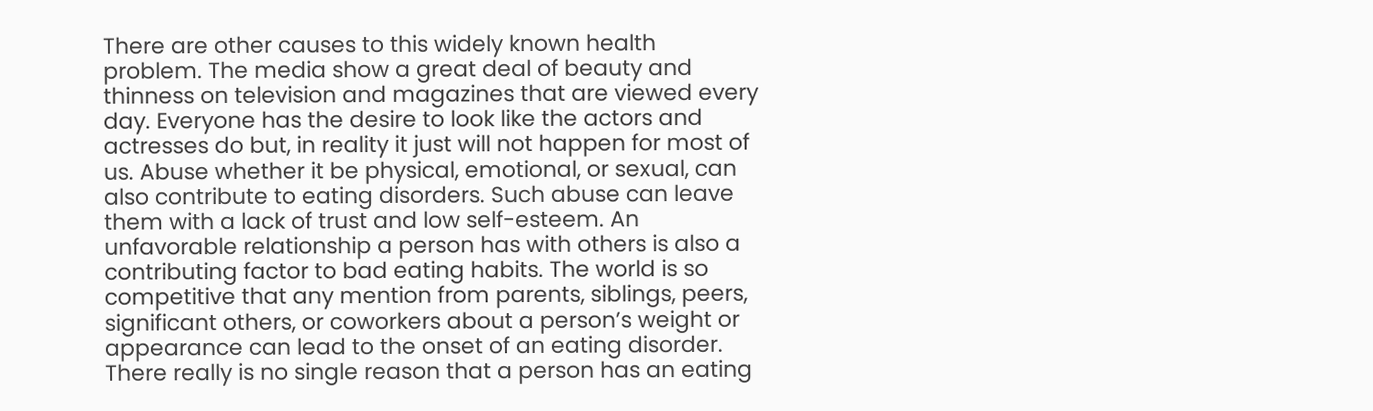There are other causes to this widely known health problem. The media show a great deal of beauty and thinness on television and magazines that are viewed every day. Everyone has the desire to look like the actors and actresses do but, in reality it just will not happen for most of us. Abuse whether it be physical, emotional, or sexual, can also contribute to eating disorders. Such abuse can leave them with a lack of trust and low self-esteem. An unfavorable relationship a person has with others is also a contributing factor to bad eating habits. The world is so competitive that any mention from parents, siblings, peers, significant others, or coworkers about a person’s weight or appearance can lead to the onset of an eating disorder. There really is no single reason that a person has an eating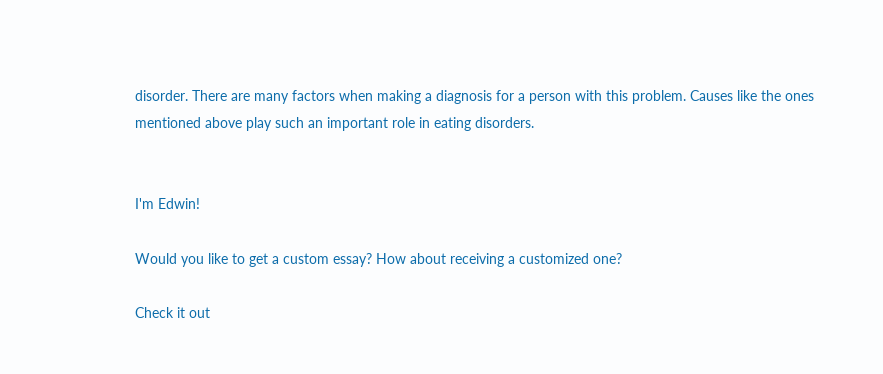disorder. There are many factors when making a diagnosis for a person with this problem. Causes like the ones mentioned above play such an important role in eating disorders.


I'm Edwin!

Would you like to get a custom essay? How about receiving a customized one?

Check it out